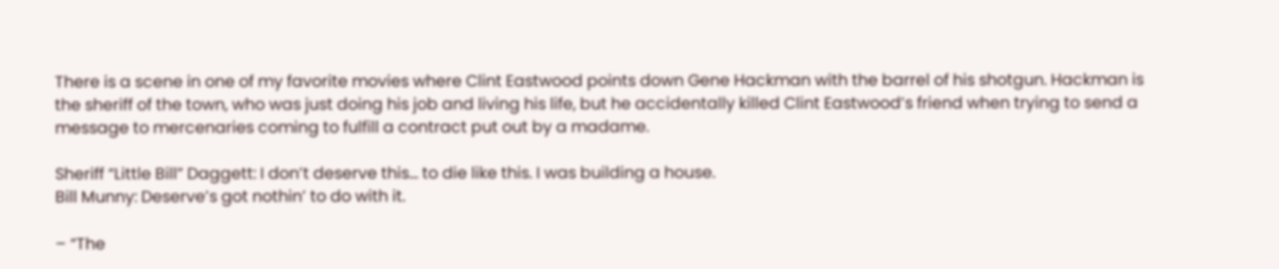There is a scene in one of my favorite movies where Clint Eastwood points down Gene Hackman with the barrel of his shotgun. Hackman is the sheriff of the town, who was just doing his job and living his life, but he accidentally killed Clint Eastwood’s friend when trying to send a message to mercenaries coming to fulfill a contract put out by a madame.

Sheriff “Little Bill” Daggett: I don’t deserve this… to die like this. I was building a house.
Bill Munny: Deserve’s got nothin’ to do with it.

– “The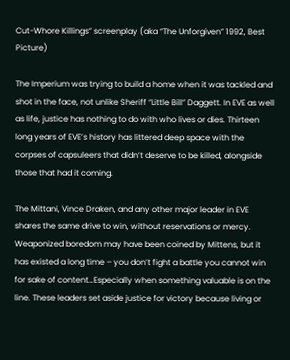Cut-Whore Killings” screenplay (aka “The Unforgiven” 1992, Best Picture)

The Imperium was trying to build a home when it was tackled and shot in the face, not unlike Sheriff “Little Bill” Daggett. In EVE as well as life, justice has nothing to do with who lives or dies. Thirteen long years of EVE’s history has littered deep space with the corpses of capsuleers that didn’t deserve to be killed, alongside those that had it coming.

The Mittani, Vince Draken, and any other major leader in EVE shares the same drive to win, without reservations or mercy. Weaponized boredom may have been coined by Mittens, but it has existed a long time – you don’t fight a battle you cannot win for sake of content…Especially when something valuable is on the line. These leaders set aside justice for victory because living or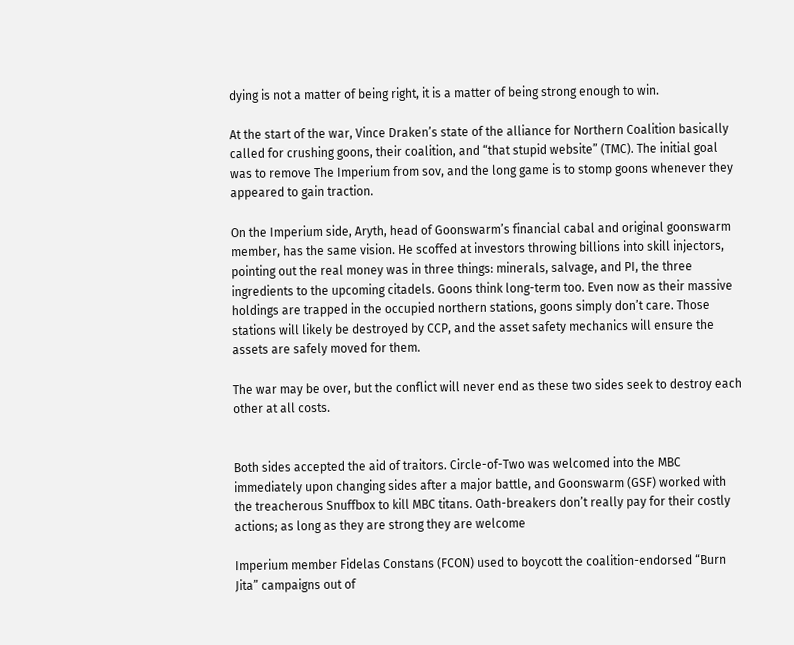dying is not a matter of being right, it is a matter of being strong enough to win.

At the start of the war, Vince Draken’s state of the alliance for Northern Coalition basically called for crushing goons, their coalition, and “that stupid website” (TMC). The initial goal was to remove The Imperium from sov, and the long game is to stomp goons whenever they appeared to gain traction.

On the Imperium side, Aryth, head of Goonswarm’s financial cabal and original goonswarm member, has the same vision. He scoffed at investors throwing billions into skill injectors, pointing out the real money was in three things: minerals, salvage, and PI, the three ingredients to the upcoming citadels. Goons think long-term too. Even now as their massive holdings are trapped in the occupied northern stations, goons simply don’t care. Those stations will likely be destroyed by CCP, and the asset safety mechanics will ensure the assets are safely moved for them.

The war may be over, but the conflict will never end as these two sides seek to destroy each other at all costs.


Both sides accepted the aid of traitors. Circle-of-Two was welcomed into the MBC immediately upon changing sides after a major battle, and Goonswarm (GSF) worked with the treacherous Snuffbox to kill MBC titans. Oath-breakers don’t really pay for their costly actions; as long as they are strong they are welcome

Imperium member Fidelas Constans (FCON) used to boycott the coalition-endorsed “Burn Jita” campaigns out of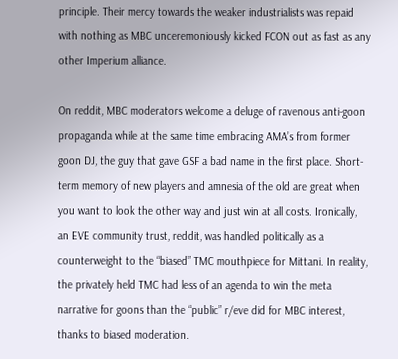principle. Their mercy towards the weaker industrialists was repaid with nothing as MBC unceremoniously kicked FCON out as fast as any other Imperium alliance.

On reddit, MBC moderators welcome a deluge of ravenous anti-goon propaganda while at the same time embracing AMA’s from former goon DJ, the guy that gave GSF a bad name in the first place. Short-term memory of new players and amnesia of the old are great when you want to look the other way and just win at all costs. Ironically, an EVE community trust, reddit, was handled politically as a counterweight to the “biased” TMC mouthpiece for Mittani. In reality, the privately held TMC had less of an agenda to win the meta narrative for goons than the “public” r/eve did for MBC interest, thanks to biased moderation.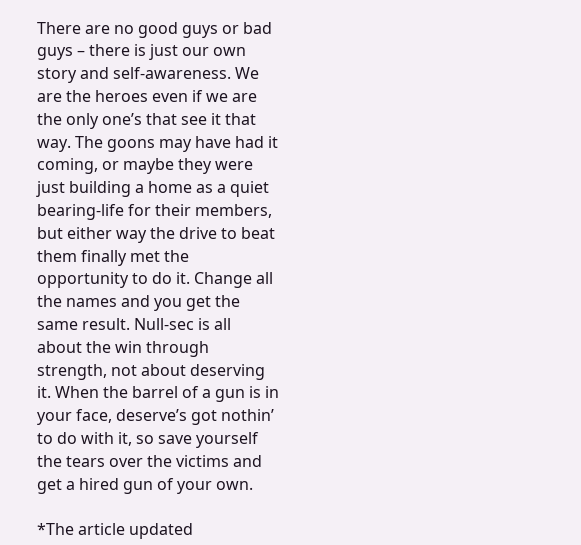There are no good guys or bad guys – there is just our own story and self-awareness. We are the heroes even if we are the only one’s that see it that way. The goons may have had it coming, or maybe they were just building a home as a quiet bearing-life for their members, but either way the drive to beat them finally met the opportunity to do it. Change all the names and you get the same result. Null-sec is all about the win through strength, not about deserving it. When the barrel of a gun is in your face, deserve’s got nothin’ to do with it, so save yourself the tears over the victims and get a hired gun of your own.

*The article updated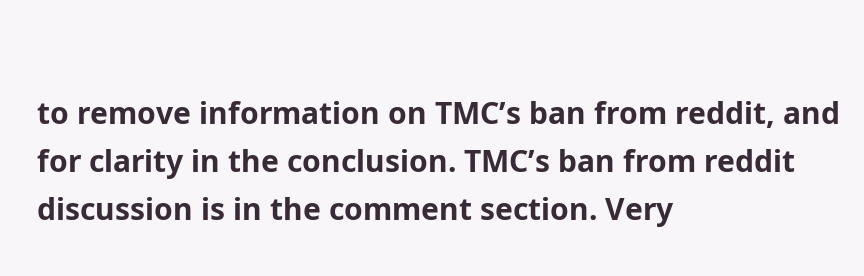to remove information on TMC’s ban from reddit, and for clarity in the conclusion. TMC’s ban from reddit discussion is in the comment section. Very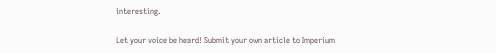interesting.

Let your voice be heard! Submit your own article to Imperium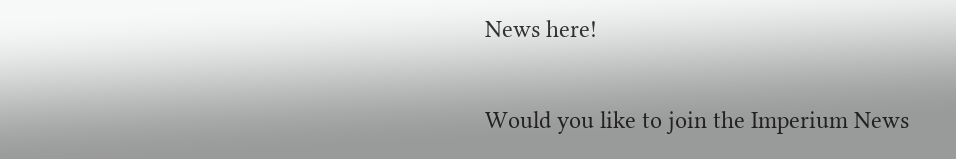News here!

Would you like to join the Imperium News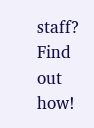staff? Find out how!